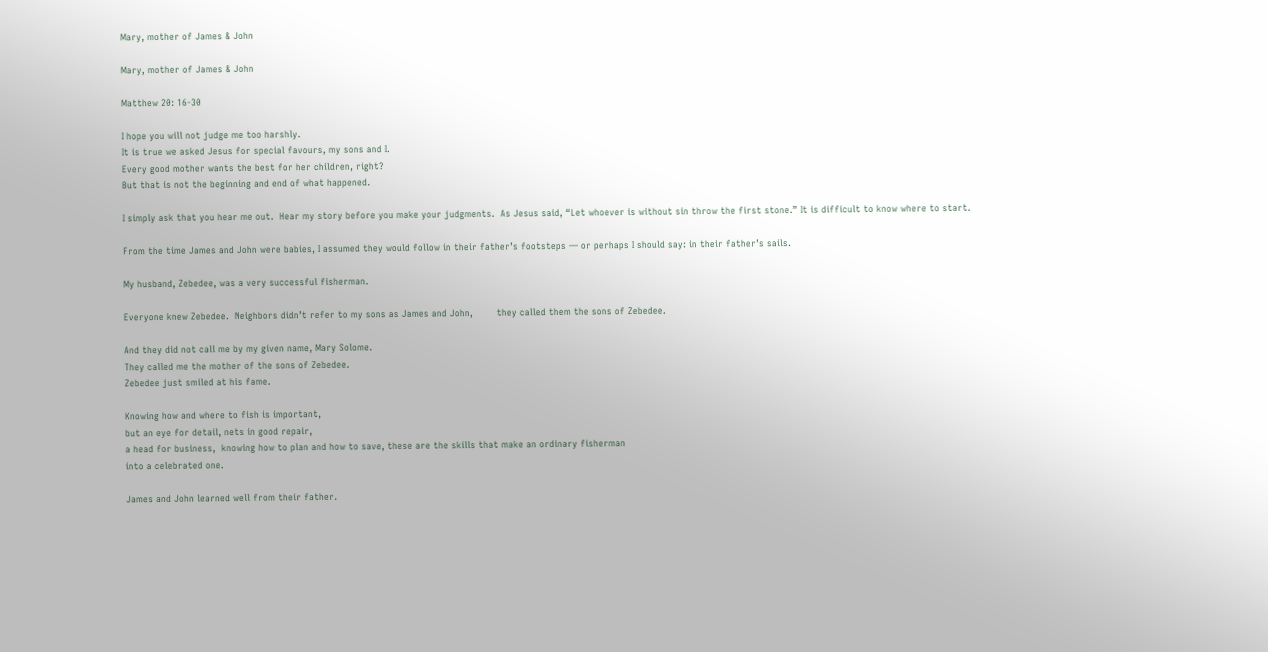Mary, mother of James & John

Mary, mother of James & John

Matthew 20: 16-30

I hope you will not judge me too harshly.
It is true we asked Jesus for special favours, my sons and I.
Every good mother wants the best for her children, right?
But that is not the beginning and end of what happened.

I simply ask that you hear me out.  Hear my story before you make your judgments.  As Jesus said, “Let whoever is without sin throw the first stone.” It is difficult to know where to start.

From the time James and John were babies, I assumed they would follow in their father’s footsteps — or perhaps I should say: in their father’s sails.

My husband, Zebedee, was a very successful fisherman.

Everyone knew Zebedee.  Neighbors didn’t refer to my sons as James and John,        they called them the sons of Zebedee.

And they did not call me by my given name, Mary Solome.
They called me the mother of the sons of Zebedee.
Zebedee just smiled at his fame.

Knowing how and where to fish is important,
but an eye for detail, nets in good repair,
a head for business,  knowing how to plan and how to save, these are the skills that make an ordinary fisherman
into a celebrated one.

James and John learned well from their father.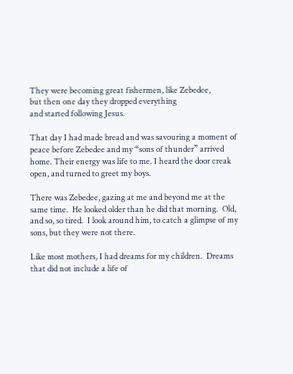They were becoming great fishermen, like Zebedee,
but then one day they dropped everything
and started following Jesus.

That day I had made bread and was savouring a moment of peace before Zebedee and my “sons of thunder” arrived home. Their energy was life to me. I heard the door creak open, and turned to greet my boys.

There was Zebedee, gazing at me and beyond me at the same time.  He looked older than he did that morning.  Old, and so, so tired.  I look around him, to catch a glimpse of my sons, but they were not there.

Like most mothers, I had dreams for my children.  Dreams that did not include a life of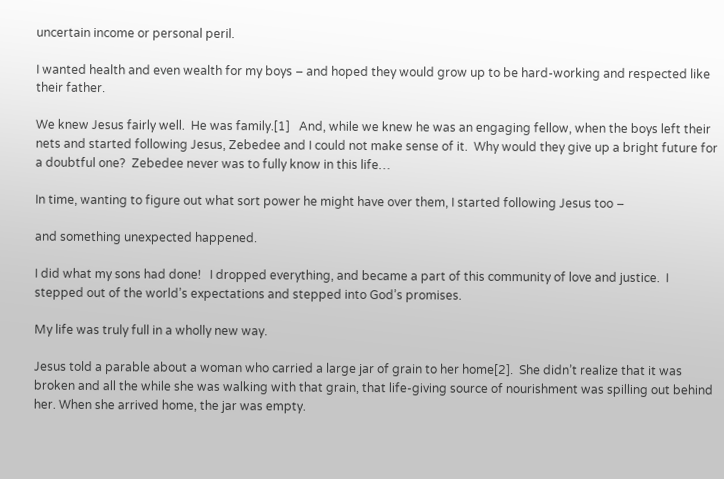uncertain income or personal peril.

I wanted health and even wealth for my boys – and hoped they would grow up to be hard-working and respected like their father.

We knew Jesus fairly well.  He was family.[1]   And, while we knew he was an engaging fellow, when the boys left their nets and started following Jesus, Zebedee and I could not make sense of it.  Why would they give up a bright future for a doubtful one?  Zebedee never was to fully know in this life…

In time, wanting to figure out what sort power he might have over them, I started following Jesus too –

and something unexpected happened.

I did what my sons had done!   I dropped everything, and became a part of this community of love and justice.  I stepped out of the world’s expectations and stepped into God’s promises.

My life was truly full in a wholly new way.

Jesus told a parable about a woman who carried a large jar of grain to her home[2].  She didn’t realize that it was broken and all the while she was walking with that grain, that life-giving source of nourishment was spilling out behind her. When she arrived home, the jar was empty.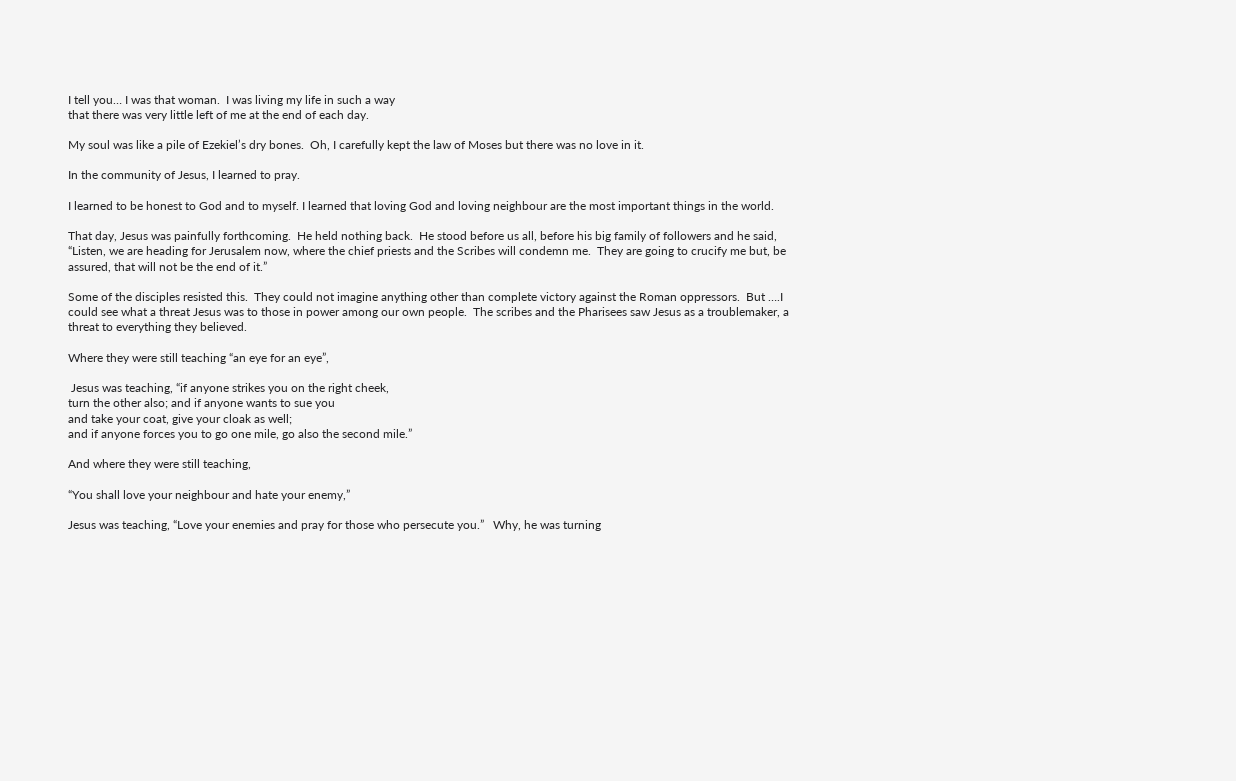I tell you… I was that woman.  I was living my life in such a way
that there was very little left of me at the end of each day.

My soul was like a pile of Ezekiel’s dry bones.  Oh, I carefully kept the law of Moses but there was no love in it.

In the community of Jesus, I learned to pray.

I learned to be honest to God and to myself. I learned that loving God and loving neighbour are the most important things in the world.

That day, Jesus was painfully forthcoming.  He held nothing back.  He stood before us all, before his big family of followers and he said,  “Listen, we are heading for Jerusalem now, where the chief priests and the Scribes will condemn me.  They are going to crucify me but, be assured, that will not be the end of it.”

Some of the disciples resisted this.  They could not imagine anything other than complete victory against the Roman oppressors.  But ….I could see what a threat Jesus was to those in power among our own people.  The scribes and the Pharisees saw Jesus as a troublemaker, a threat to everything they believed.

Where they were still teaching “an eye for an eye”,

 Jesus was teaching, “if anyone strikes you on the right cheek,
turn the other also; and if anyone wants to sue you
and take your coat, give your cloak as well;
and if anyone forces you to go one mile, go also the second mile.”

And where they were still teaching,

“You shall love your neighbour and hate your enemy,”

Jesus was teaching, “Love your enemies and pray for those who persecute you.”   Why, he was turning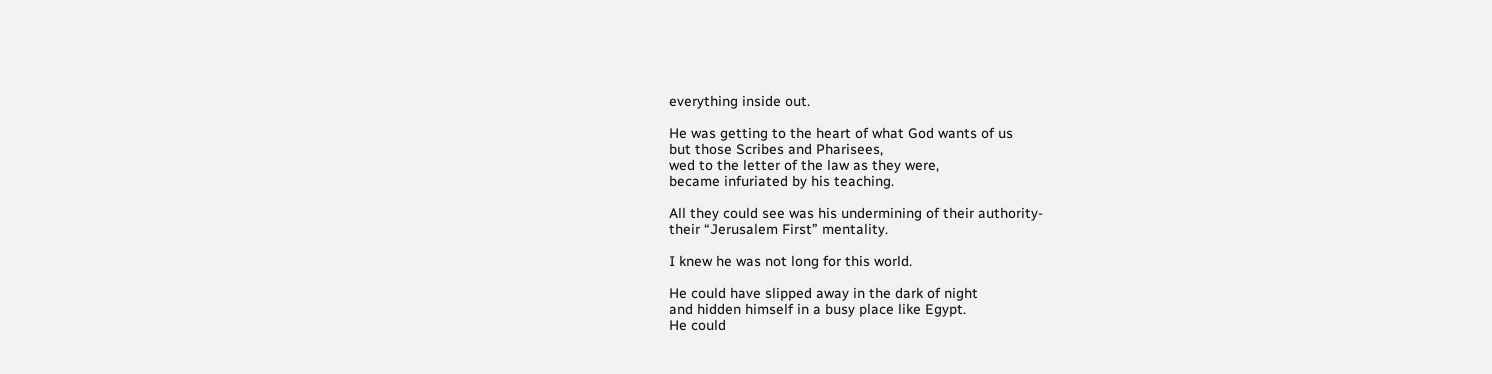everything inside out.

He was getting to the heart of what God wants of us
but those Scribes and Pharisees,
wed to the letter of the law as they were,
became infuriated by his teaching.

All they could see was his undermining of their authority-
their “Jerusalem First” mentality.

I knew he was not long for this world.

He could have slipped away in the dark of night
and hidden himself in a busy place like Egypt.
He could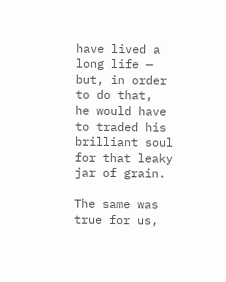have lived a long life —      but, in order to do that,
he would have to traded his brilliant soul
for that leaky jar of grain.

The same was true for us,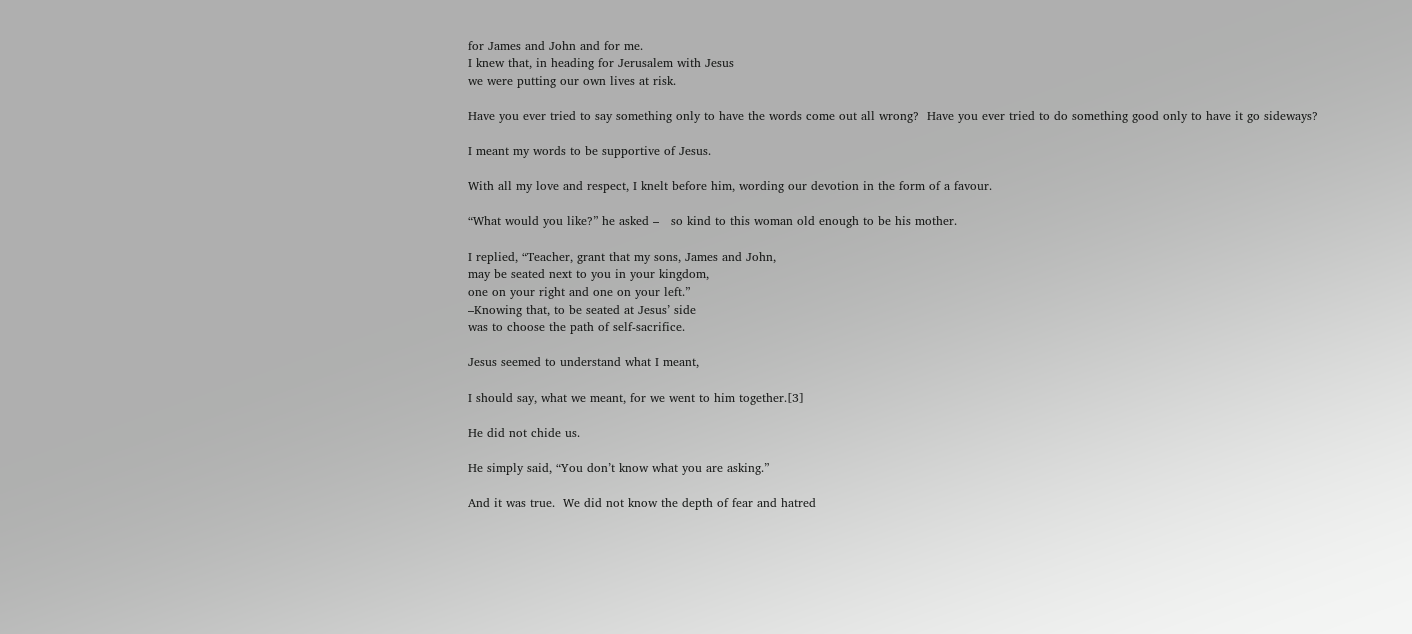for James and John and for me.
I knew that, in heading for Jerusalem with Jesus
we were putting our own lives at risk.

Have you ever tried to say something only to have the words come out all wrong?  Have you ever tried to do something good only to have it go sideways?

I meant my words to be supportive of Jesus.

With all my love and respect, I knelt before him, wording our devotion in the form of a favour.

“What would you like?” he asked –   so kind to this woman old enough to be his mother.

I replied, “Teacher, grant that my sons, James and John,
may be seated next to you in your kingdom,
one on your right and one on your left.”
–Knowing that, to be seated at Jesus’ side
was to choose the path of self-sacrifice.

Jesus seemed to understand what I meant,

I should say, what we meant, for we went to him together.[3]

He did not chide us.

He simply said, “You don’t know what you are asking.”

And it was true.  We did not know the depth of fear and hatred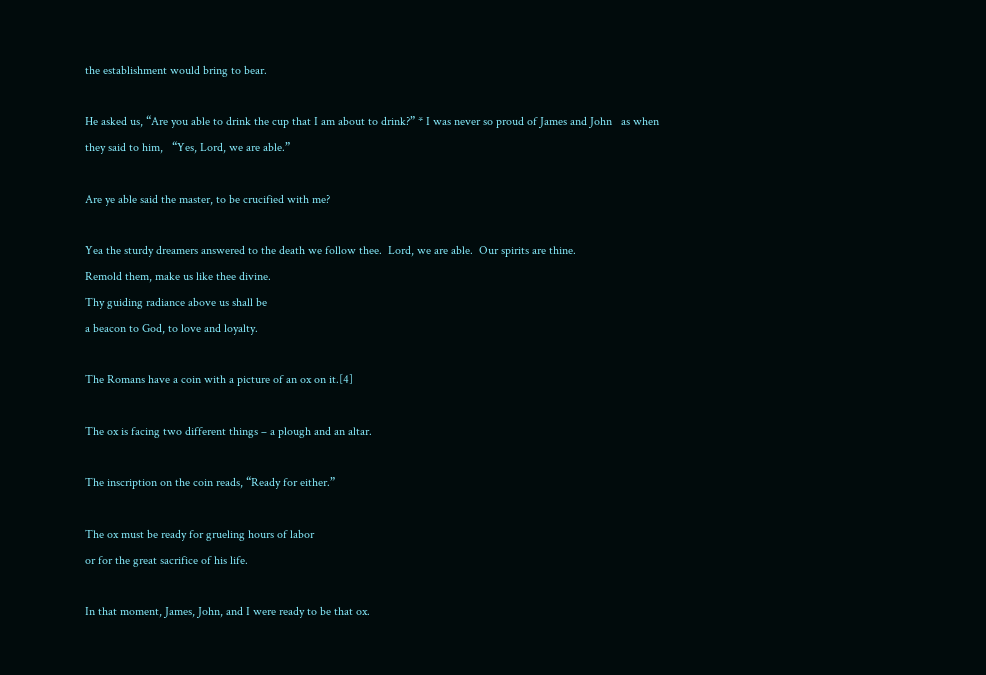the establishment would bring to bear.

He asked us, “Are you able to drink the cup that I am about to drink?” * I was never so proud of James and John   as when they said to him,   “Yes, Lord, we are able.”

Are ye able said the master, to be crucified with me?

Yea the sturdy dreamers answered to the death we follow thee.  Lord, we are able.  Our spirits are thine.
Remold them, make us like thee divine.
Thy guiding radiance above us shall be
a beacon to God, to love and loyalty.

The Romans have a coin with a picture of an ox on it.[4]

The ox is facing two different things – a plough and an altar.

The inscription on the coin reads, “Ready for either.”

The ox must be ready for grueling hours of labor
or for the great sacrifice of his life.

In that moment, James, John, and I were ready to be that ox.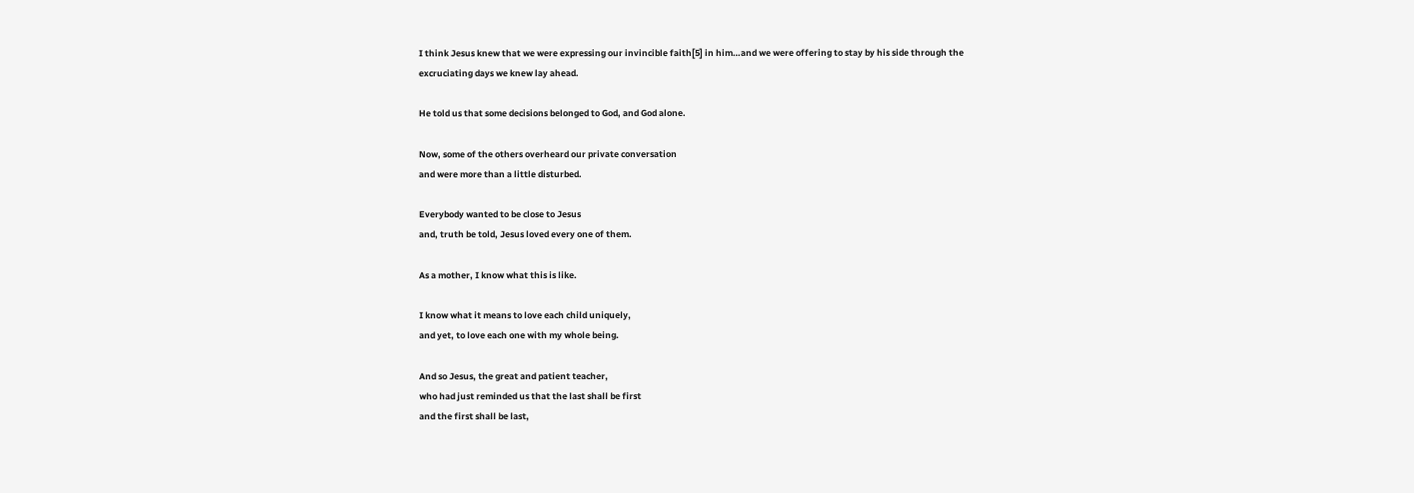I think Jesus knew that we were expressing our invincible faith[5] in him…and we were offering to stay by his side through the excruciating days we knew lay ahead.

He told us that some decisions belonged to God, and God alone.

Now, some of the others overheard our private conversation
and were more than a little disturbed.

Everybody wanted to be close to Jesus
and, truth be told, Jesus loved every one of them.

As a mother, I know what this is like.

I know what it means to love each child uniquely,
and yet, to love each one with my whole being.

And so Jesus, the great and patient teacher,
who had just reminded us that the last shall be first
and the first shall be last,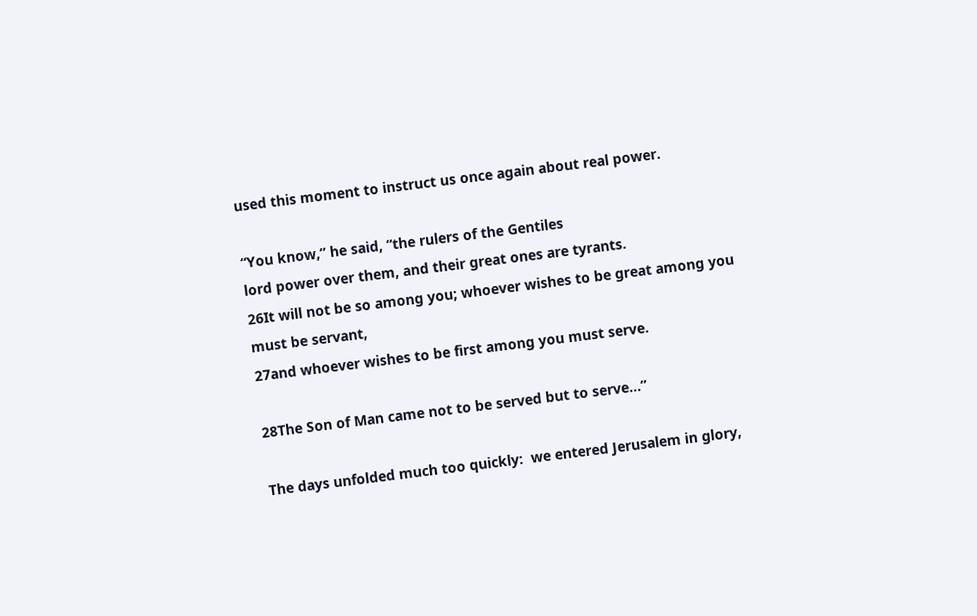used this moment to instruct us once again about real power.

“You know,” he said, “the rulers of the Gentiles
lord power over them, and their great ones are tyrants.
26It will not be so among you; whoever wishes to be great among you
must be servant,
27and whoever wishes to be first among you must serve.

28The Son of Man came not to be served but to serve…”

The days unfolded much too quickly:  we entered Jerusalem in glory,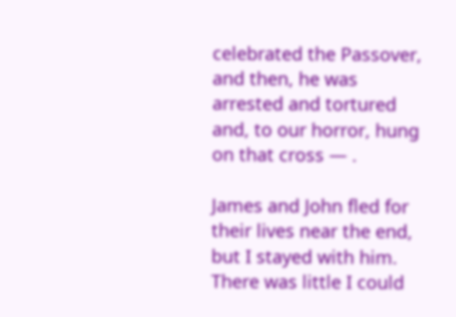celebrated the Passover, and then, he was arrested and tortured   and, to our horror, hung on that cross — .

James and John fled for their lives near the end, but I stayed with him. There was little I could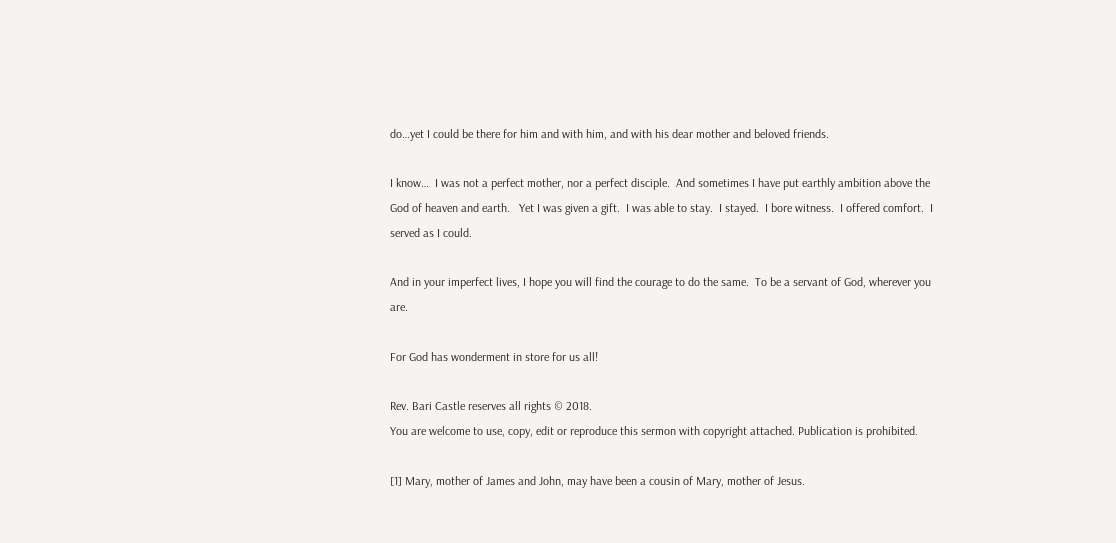do…yet I could be there for him and with him, and with his dear mother and beloved friends.

I know…  I was not a perfect mother, nor a perfect disciple.  And sometimes I have put earthly ambition above the God of heaven and earth.   Yet I was given a gift.  I was able to stay.  I stayed.  I bore witness.  I offered comfort.  I served as I could.

And in your imperfect lives, I hope you will find the courage to do the same.  To be a servant of God, wherever you are.

For God has wonderment in store for us all!

Rev. Bari Castle reserves all rights © 2018.
You are welcome to use, copy, edit or reproduce this sermon with copyright attached. Publication is prohibited.

[1] Mary, mother of James and John, may have been a cousin of Mary, mother of Jesus.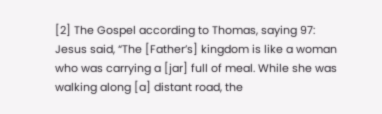[2] The Gospel according to Thomas, saying 97:  Jesus said, “The [Father’s] kingdom is like a woman who was carrying a [jar] full of meal. While she was walking along [a] distant road, the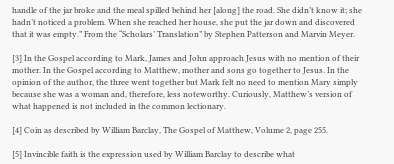handle of the jar broke and the meal spilled behind her [along] the road. She didn’t know it; she hadn’t noticed a problem. When she reached her house, she put the jar down and discovered that it was empty.” From the “Scholars’ Translation” by Stephen Patterson and Marvin Meyer.

[3] In the Gospel according to Mark, James and John approach Jesus with no mention of their mother. In the Gospel according to Matthew, mother and sons go together to Jesus. In the opinion of the author, the three went together but Mark felt no need to mention Mary simply because she was a woman and, therefore, less noteworthy. Curiously, Matthew’s version of what happened is not included in the common lectionary.

[4] Coin as described by William Barclay, The Gospel of Matthew, Volume 2, page 255.

[5] Invincible faith is the expression used by William Barclay to describe what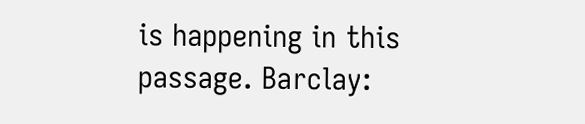is happening in this passage. Barclay: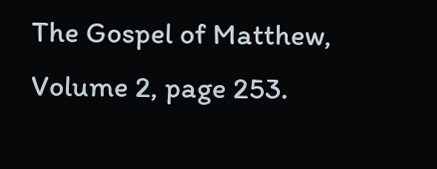The Gospel of Matthew, Volume 2, page 253.